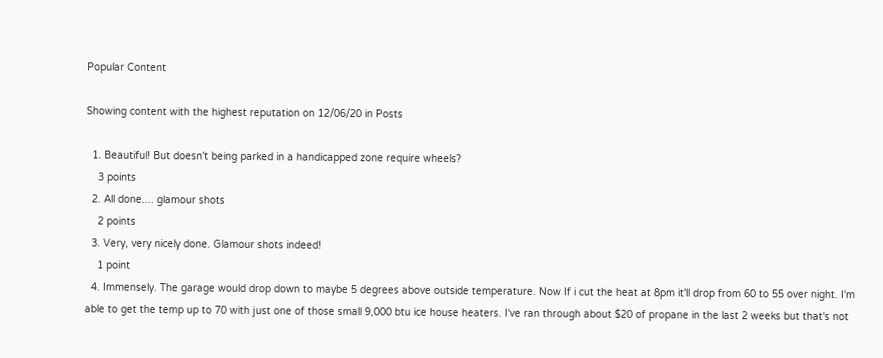Popular Content

Showing content with the highest reputation on 12/06/20 in Posts

  1. Beautiful! But doesn't being parked in a handicapped zone require wheels?
    3 points
  2. All done.... glamour shots
    2 points
  3. Very, very nicely done. Glamour shots indeed!
    1 point
  4. Immensely. The garage would drop down to maybe 5 degrees above outside temperature. Now If i cut the heat at 8pm it'll drop from 60 to 55 over night. I'm able to get the temp up to 70 with just one of those small 9,000 btu ice house heaters. I've ran through about $20 of propane in the last 2 weeks but that's not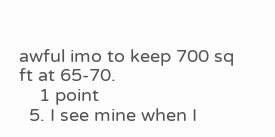awful imo to keep 700 sq ft at 65-70.
    1 point
  5. I see mine when I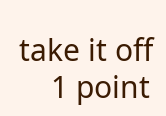take it off
    1 point